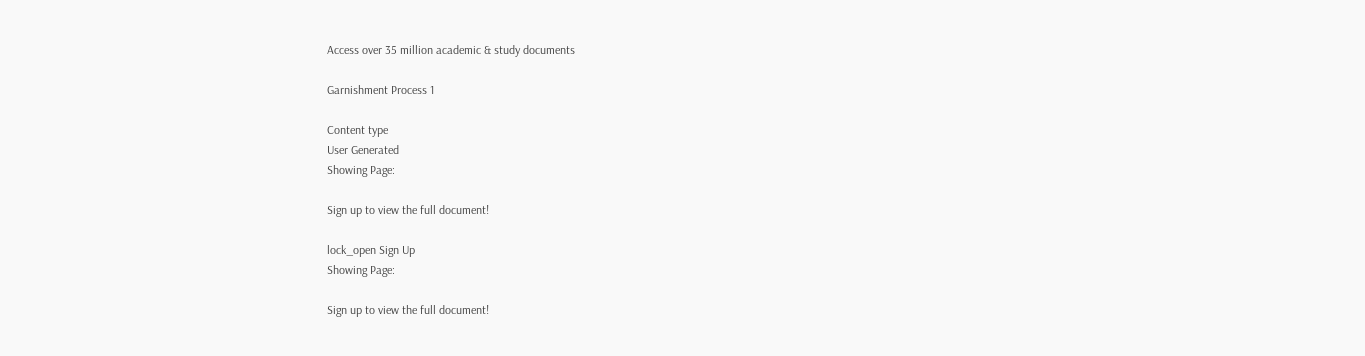Access over 35 million academic & study documents

Garnishment Process 1

Content type
User Generated
Showing Page:

Sign up to view the full document!

lock_open Sign Up
Showing Page:

Sign up to view the full document!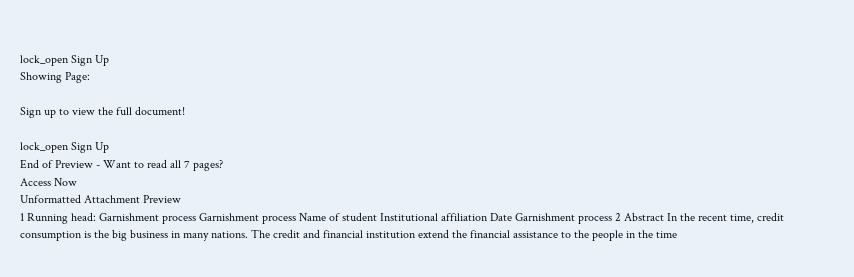lock_open Sign Up
Showing Page:

Sign up to view the full document!

lock_open Sign Up
End of Preview - Want to read all 7 pages?
Access Now
Unformatted Attachment Preview
1 Running head: Garnishment process Garnishment process Name of student Institutional affiliation Date Garnishment process 2 Abstract In the recent time, credit consumption is the big business in many nations. The credit and financial institution extend the financial assistance to the people in the time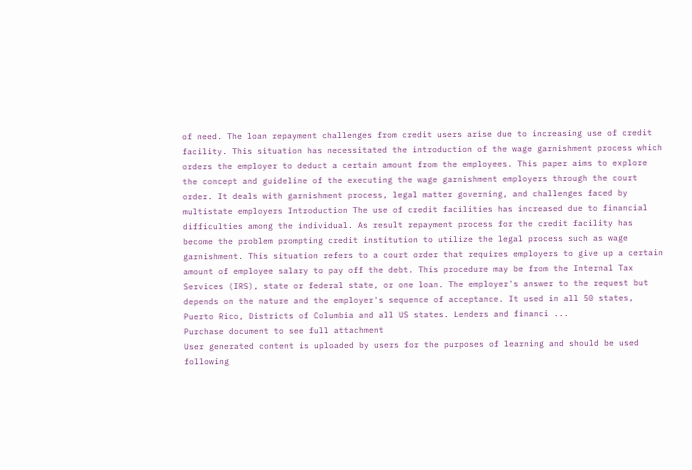of need. The loan repayment challenges from credit users arise due to increasing use of credit facility. This situation has necessitated the introduction of the wage garnishment process which orders the employer to deduct a certain amount from the employees. This paper aims to explore the concept and guideline of the executing the wage garnishment employers through the court order. It deals with garnishment process, legal matter governing, and challenges faced by multistate employers Introduction The use of credit facilities has increased due to financial difficulties among the individual. As result repayment process for the credit facility has become the problem prompting credit institution to utilize the legal process such as wage garnishment. This situation refers to a court order that requires employers to give up a certain amount of employee salary to pay off the debt. This procedure may be from the Internal Tax Services (IRS), state or federal state, or one loan. The employer's answer to the request but depends on the nature and the employer's sequence of acceptance. It used in all 50 states, Puerto Rico, Districts of Columbia and all US states. Lenders and financi ...
Purchase document to see full attachment
User generated content is uploaded by users for the purposes of learning and should be used following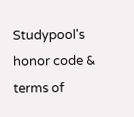Studypool's honor code & terms of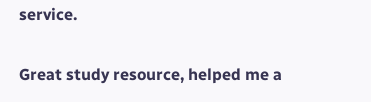service.

Great study resource, helped me a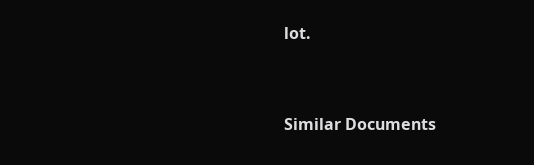lot.


Similar Documents